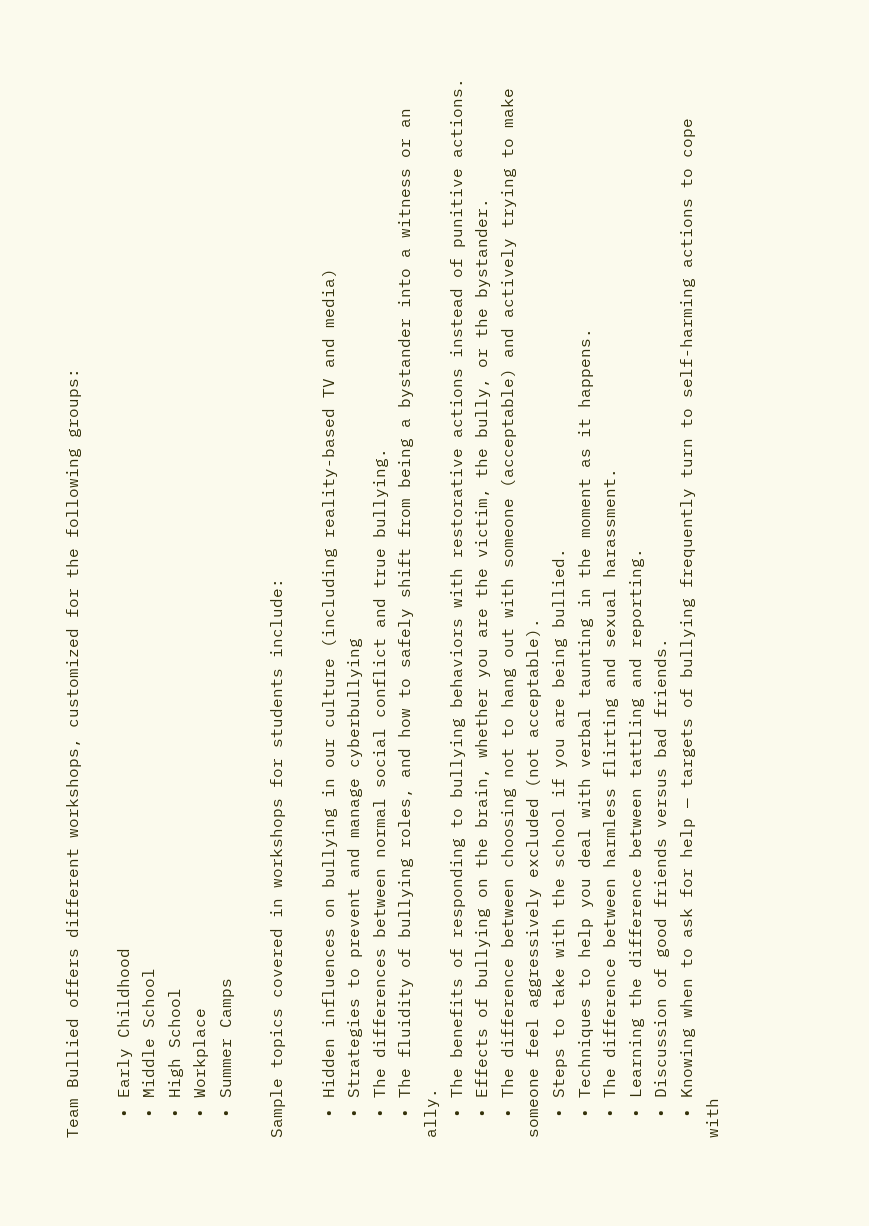Team Bullied offers different workshops, customized for the following groups:

  • Early Childhood
  • Middle School
  • High School
  • Workplace
  • Summer Camps

Sample topics covered in workshops for students include:

  • Hidden influences on bullying in our culture (including reality-based TV and media)
  • Strategies to prevent and manage cyberbullying
  • The differences between normal social conflict and true bullying.
  • The fluidity of bullying roles, and how to safely shift from being a bystander into a witness or an ally.
  • The benefits of responding to bullying behaviors with restorative actions instead of punitive actions.
  • Effects of bullying on the brain, whether you are the victim, the bully, or the bystander.
  • The difference between choosing not to hang out with someone (acceptable) and actively trying to make someone feel aggressively excluded (not acceptable).
  • Steps to take with the school if you are being bullied.
  • Techniques to help you deal with verbal taunting in the moment as it happens.
  • The difference between harmless flirting and sexual harassment.
  • Learning the difference between tattling and reporting.
  • Discussion of good friends versus bad friends.
  • Knowing when to ask for help — targets of bullying frequently turn to self-harming actions to cope with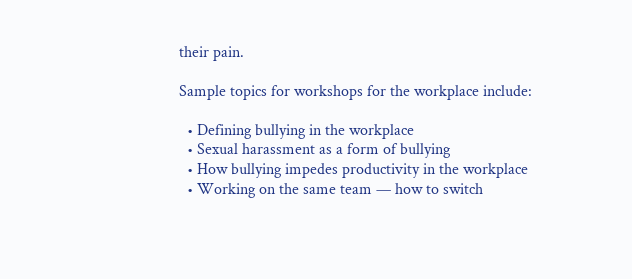their pain.

Sample topics for workshops for the workplace include:

  • Defining bullying in the workplace
  • Sexual harassment as a form of bullying
  • How bullying impedes productivity in the workplace
  • Working on the same team — how to switch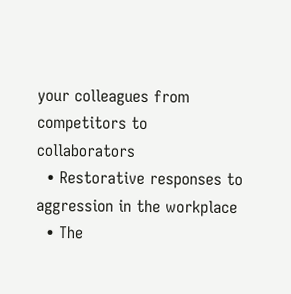your colleagues from competitors to collaborators
  • Restorative responses to aggression in the workplace
  • The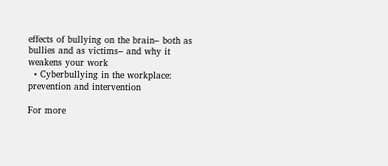effects of bullying on the brain– both as bullies and as victims– and why it weakens your work
  • Cyberbullying in the workplace: prevention and intervention

For more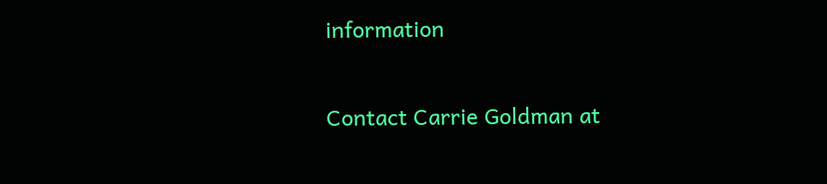information

Contact Carrie Goldman at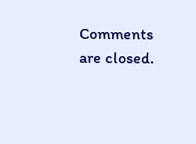Comments are closed.